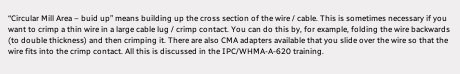“Circular Mill Area – buid up” means building up the cross section of the wire / cable. This is sometimes necessary if you want to crimp a thin wire in a large cable lug / crimp contact. You can do this by, for example, folding the wire backwards (to double thickness) and then crimping it. There are also CMA adapters available that you slide over the wire so that the wire fits into the crimp contact. All this is discussed in the IPC/WHMA-A-620 training.